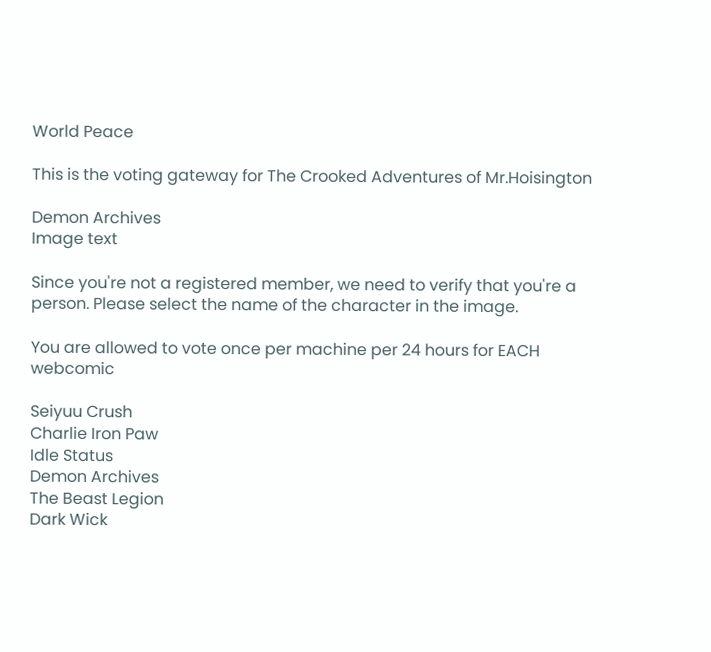World Peace

This is the voting gateway for The Crooked Adventures of Mr.Hoisington

Demon Archives
Image text

Since you're not a registered member, we need to verify that you're a person. Please select the name of the character in the image.

You are allowed to vote once per machine per 24 hours for EACH webcomic

Seiyuu Crush
Charlie Iron Paw
Idle Status
Demon Archives
The Beast Legion
Dark Wick